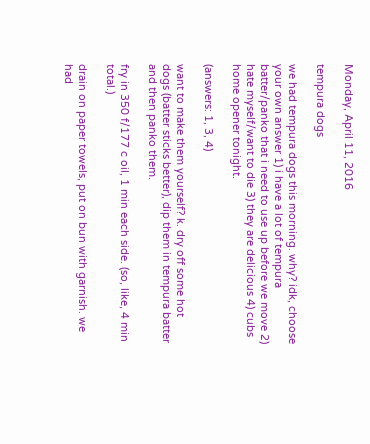Monday, April 11, 2016

tempura dogs

we had tempura dogs this morning. why? idk, choose your own answer 1) i have a lot of tempura batter/panko that i need to use up before we move 2) hate myself/want to die 3) they are delicious 4) cubs home opener tonight.

(answers: 1, 3, 4)

want to make them yourself? k. dry off some hot dogs (batter sticks better), dip them in tempura batter and then panko them.

fry in 350 f/177 c oil, 1 min each side. (so, like, 4 min total.)

drain on paper towels, put on bun with garnish. we had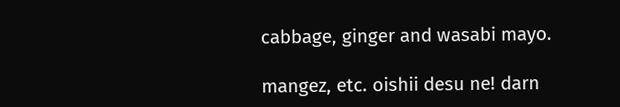cabbage, ginger and wasabi mayo.

mangez, etc. oishii desu ne! darn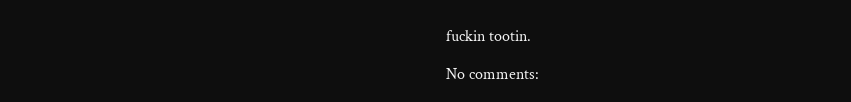fuckin tootin.

No comments: